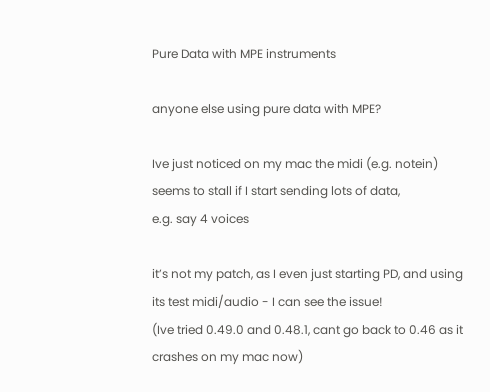Pure Data with MPE instruments

anyone else using pure data with MPE?

Ive just noticed on my mac the midi (e.g. notein) seems to stall if I start sending lots of data,
e.g. say 4 voices

it’s not my patch, as I even just starting PD, and using its test midi/audio - I can see the issue!
(Ive tried 0.49.0 and 0.48.1, cant go back to 0.46 as it crashes on my mac now)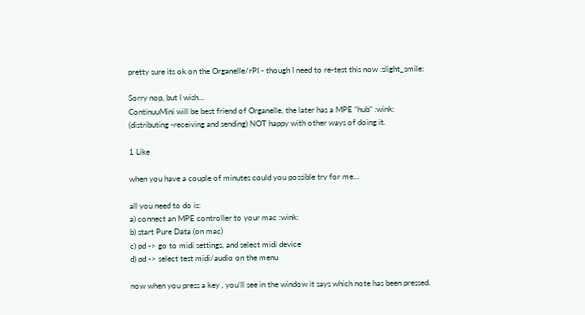pretty sure its ok on the Organelle/rPI - though I need to re-test this now :slight_smile:

Sorry nop, but I wish…
ContinuuMini will be best friend of Organelle, the later has a MPE “hub” :wink: (distributing -receiving and sending) NOT happy with other ways of doing it.

1 Like

when you have a couple of minutes could you possible try for me…

all you need to do is:
a) connect an MPE controller to your mac :wink:
b) start Pure Data (on mac)
c) pd -> go to midi settings, and select midi device
d) pd -> select test midi/audio on the menu

now when you press a key , you’ll see in the window it says which note has been pressed.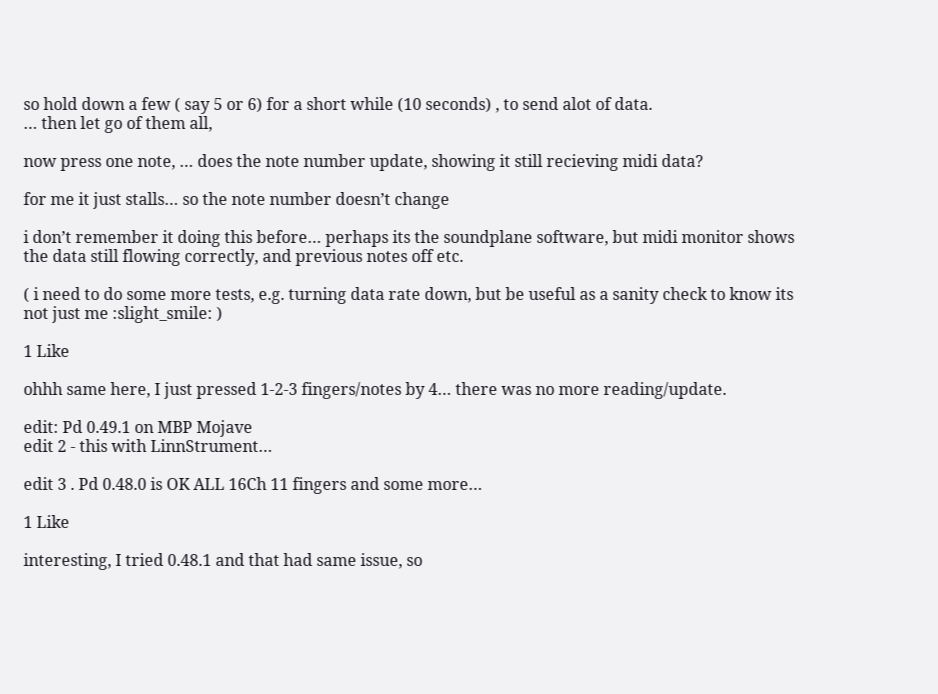so hold down a few ( say 5 or 6) for a short while (10 seconds) , to send alot of data.
… then let go of them all,

now press one note, … does the note number update, showing it still recieving midi data?

for me it just stalls… so the note number doesn’t change

i don’t remember it doing this before… perhaps its the soundplane software, but midi monitor shows the data still flowing correctly, and previous notes off etc.

( i need to do some more tests, e.g. turning data rate down, but be useful as a sanity check to know its not just me :slight_smile: )

1 Like

ohhh same here, I just pressed 1-2-3 fingers/notes by 4… there was no more reading/update.

edit: Pd 0.49.1 on MBP Mojave
edit 2 - this with LinnStrument…

edit 3 . Pd 0.48.0 is OK ALL 16Ch 11 fingers and some more…

1 Like

interesting, I tried 0.48.1 and that had same issue, so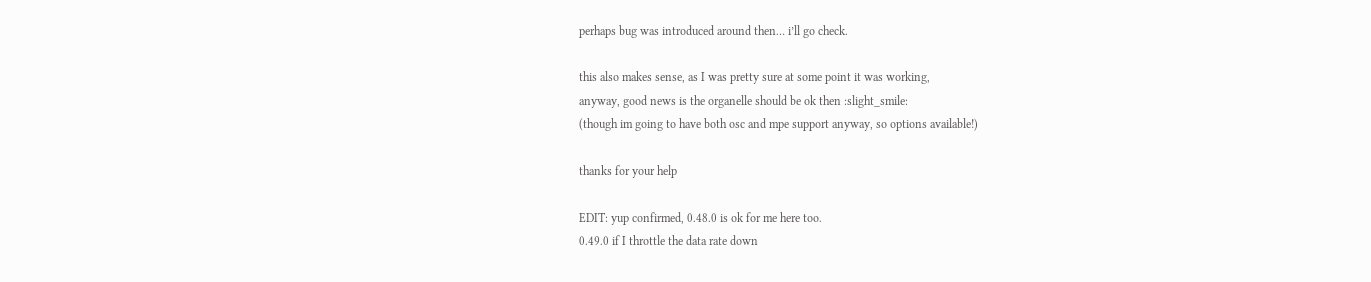perhaps bug was introduced around then… i’ll go check.

this also makes sense, as I was pretty sure at some point it was working,
anyway, good news is the organelle should be ok then :slight_smile:
(though im going to have both osc and mpe support anyway, so options available!)

thanks for your help

EDIT: yup confirmed, 0.48.0 is ok for me here too.
0.49.0 if I throttle the data rate down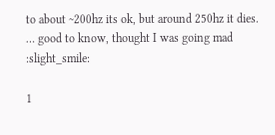to about ~200hz its ok, but around 250hz it dies.
… good to know, thought I was going mad :slight_smile:

1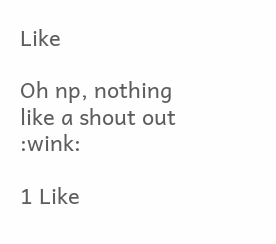Like

Oh np, nothing like a shout out :wink:

1 Like